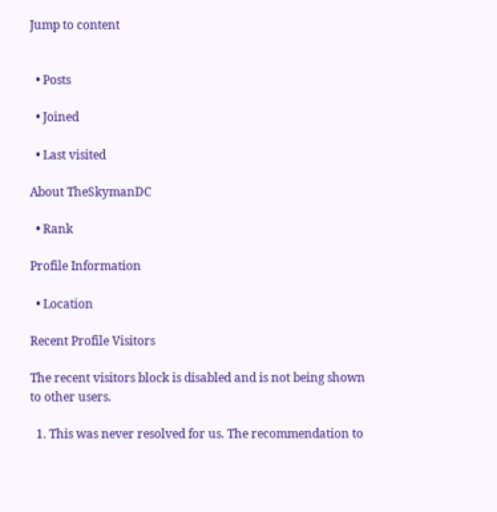Jump to content


  • Posts

  • Joined

  • Last visited

About TheSkymanDC

  • Rank

Profile Information

  • Location

Recent Profile Visitors

The recent visitors block is disabled and is not being shown to other users.

  1. This was never resolved for us. The recommendation to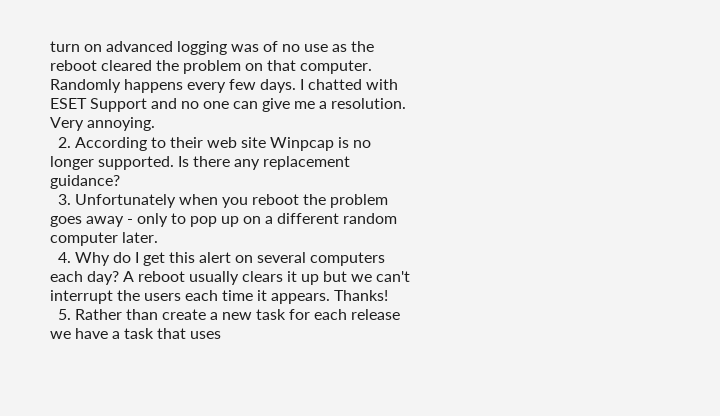turn on advanced logging was of no use as the reboot cleared the problem on that computer. Randomly happens every few days. I chatted with ESET Support and no one can give me a resolution. Very annoying.
  2. According to their web site Winpcap is no longer supported. Is there any replacement guidance?
  3. Unfortunately when you reboot the problem goes away - only to pop up on a different random computer later.
  4. Why do I get this alert on several computers each day? A reboot usually clears it up but we can't interrupt the users each time it appears. Thanks!
  5. Rather than create a new task for each release we have a task that uses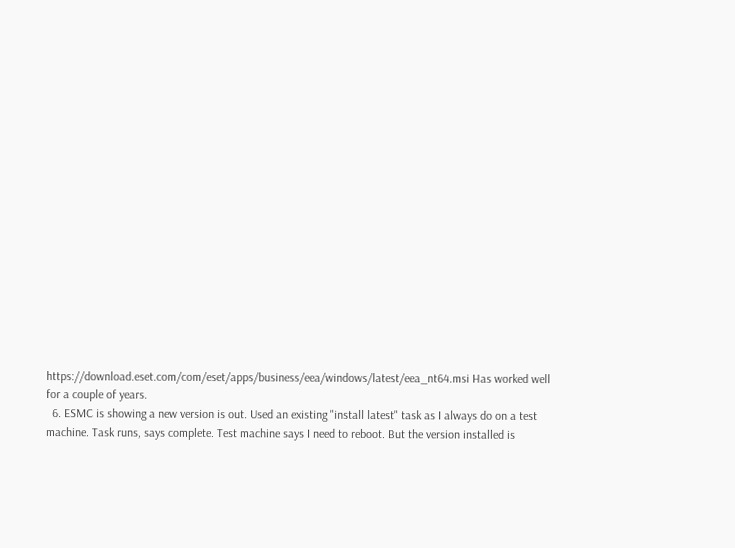https://download.eset.com/com/eset/apps/business/eea/windows/latest/eea_nt64.msi Has worked well for a couple of years.
  6. ESMC is showing a new version is out. Used an existing "install latest" task as I always do on a test machine. Task runs, says complete. Test machine says I need to reboot. But the version installed is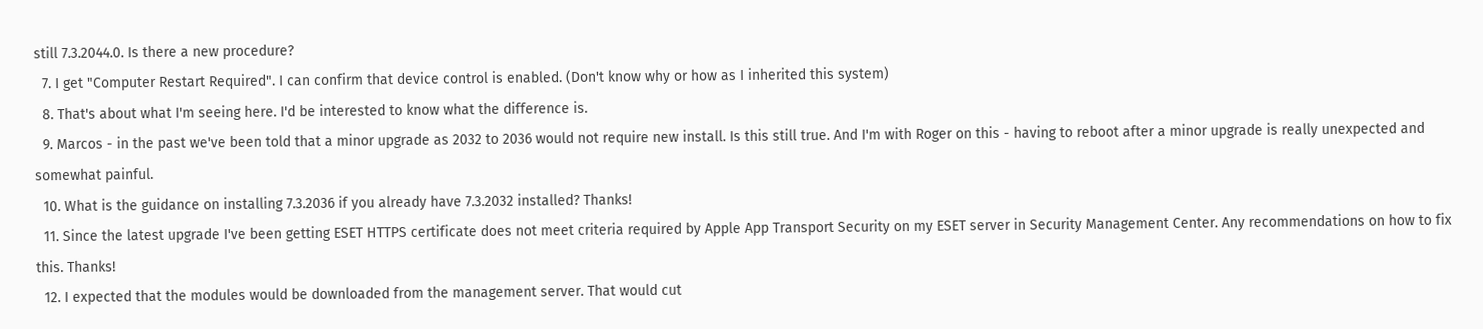still 7.3.2044.0. Is there a new procedure?
  7. I get "Computer Restart Required". I can confirm that device control is enabled. (Don't know why or how as I inherited this system)
  8. That's about what I'm seeing here. I'd be interested to know what the difference is.
  9. Marcos - in the past we've been told that a minor upgrade as 2032 to 2036 would not require new install. Is this still true. And I'm with Roger on this - having to reboot after a minor upgrade is really unexpected and somewhat painful.
  10. What is the guidance on installing 7.3.2036 if you already have 7.3.2032 installed? Thanks!
  11. Since the latest upgrade I've been getting ESET HTTPS certificate does not meet criteria required by Apple App Transport Security on my ESET server in Security Management Center. Any recommendations on how to fix this. Thanks!
  12. I expected that the modules would be downloaded from the management server. That would cut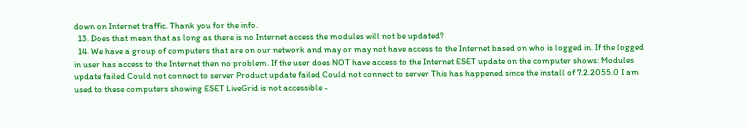down on Internet traffic. Thank you for the info.
  13. Does that mean that as long as there is no Internet access the modules will not be updated?
  14. We have a group of computers that are on our network and may or may not have access to the Internet based on who is logged in. If the logged in user has access to the Internet then no problem. If the user does NOT have access to the Internet ESET update on the computer shows: Modules update failed Could not connect to server Product update failed Could not connect to server This has happened since the install of 7.2.2055.0 I am used to these computers showing ESET LiveGrid is not accessible -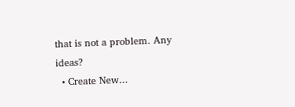that is not a problem. Any ideas?
  • Create New...